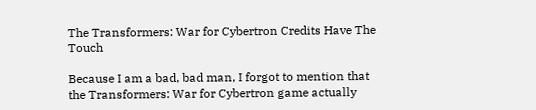The Transformers: War for Cybertron Credits Have The Touch

Because I am a bad, bad man, I forgot to mention that the Transformers: War for Cybertron game actually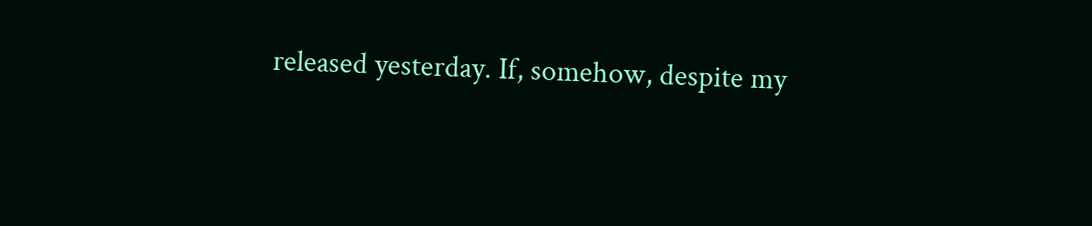released yesterday. If, somehow, despite my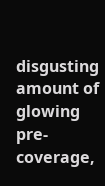disgusting amount of glowing pre-coverage,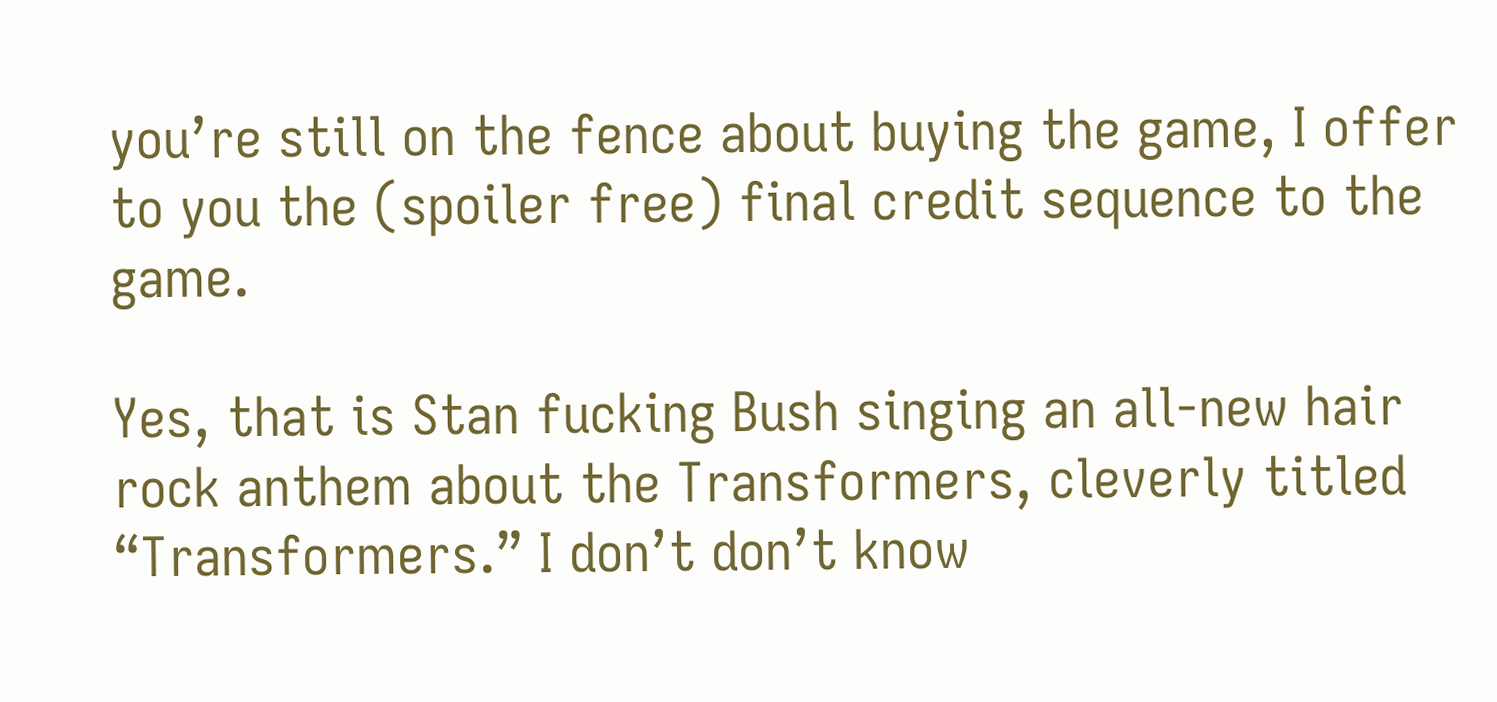you’re still on the fence about buying the game, I offer to you the (spoiler free) final credit sequence to the game.

Yes, that is Stan fucking Bush singing an all-new hair rock anthem about the Transformers, cleverly titled “Transformers.” I don’t don’t know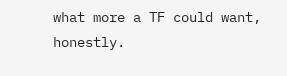what more a TF could want, honestly.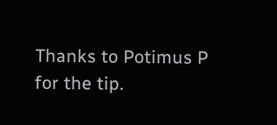Thanks to Potimus P for the tip.